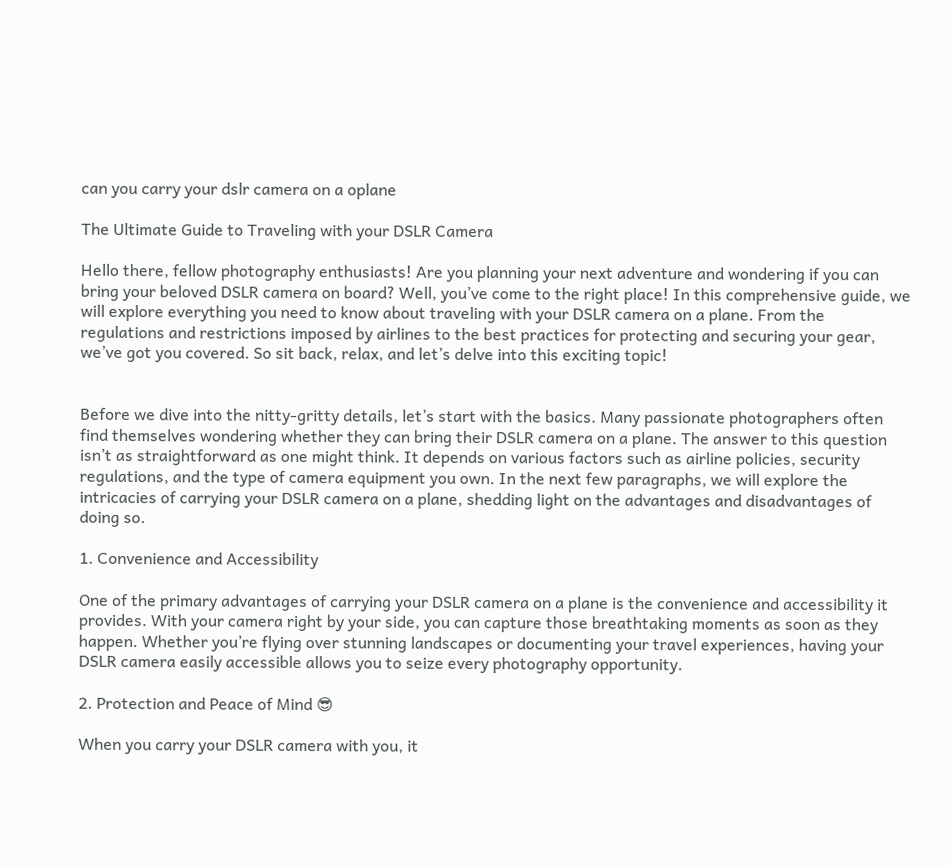can you carry your dslr camera on a oplane

The Ultimate Guide to Traveling with your DSLR Camera

Hello there, fellow photography enthusiasts! Are you planning your next adventure and wondering if you can bring your beloved DSLR camera on board? Well, you’ve come to the right place! In this comprehensive guide, we will explore everything you need to know about traveling with your DSLR camera on a plane. From the regulations and restrictions imposed by airlines to the best practices for protecting and securing your gear, we’ve got you covered. So sit back, relax, and let’s delve into this exciting topic!


Before we dive into the nitty-gritty details, let’s start with the basics. Many passionate photographers often find themselves wondering whether they can bring their DSLR camera on a plane. The answer to this question isn’t as straightforward as one might think. It depends on various factors such as airline policies, security regulations, and the type of camera equipment you own. In the next few paragraphs, we will explore the intricacies of carrying your DSLR camera on a plane, shedding light on the advantages and disadvantages of doing so.

1. Convenience and Accessibility

One of the primary advantages of carrying your DSLR camera on a plane is the convenience and accessibility it provides. With your camera right by your side, you can capture those breathtaking moments as soon as they happen. Whether you’re flying over stunning landscapes or documenting your travel experiences, having your DSLR camera easily accessible allows you to seize every photography opportunity.

2. Protection and Peace of Mind 😎

When you carry your DSLR camera with you, it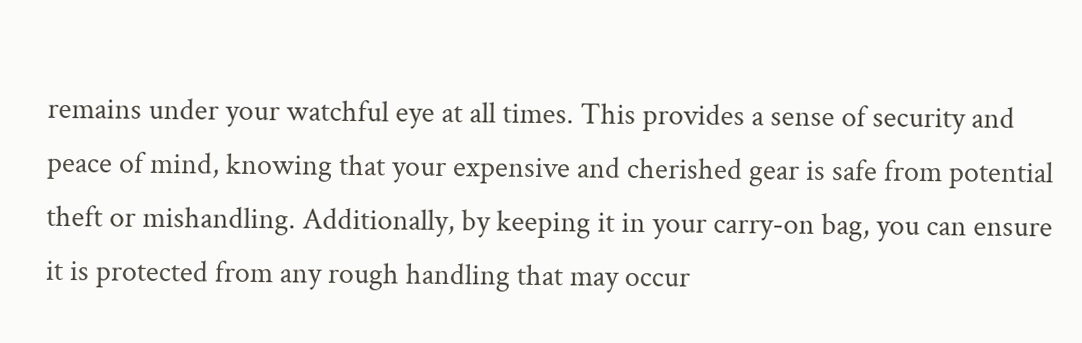remains under your watchful eye at all times. This provides a sense of security and peace of mind, knowing that your expensive and cherished gear is safe from potential theft or mishandling. Additionally, by keeping it in your carry-on bag, you can ensure it is protected from any rough handling that may occur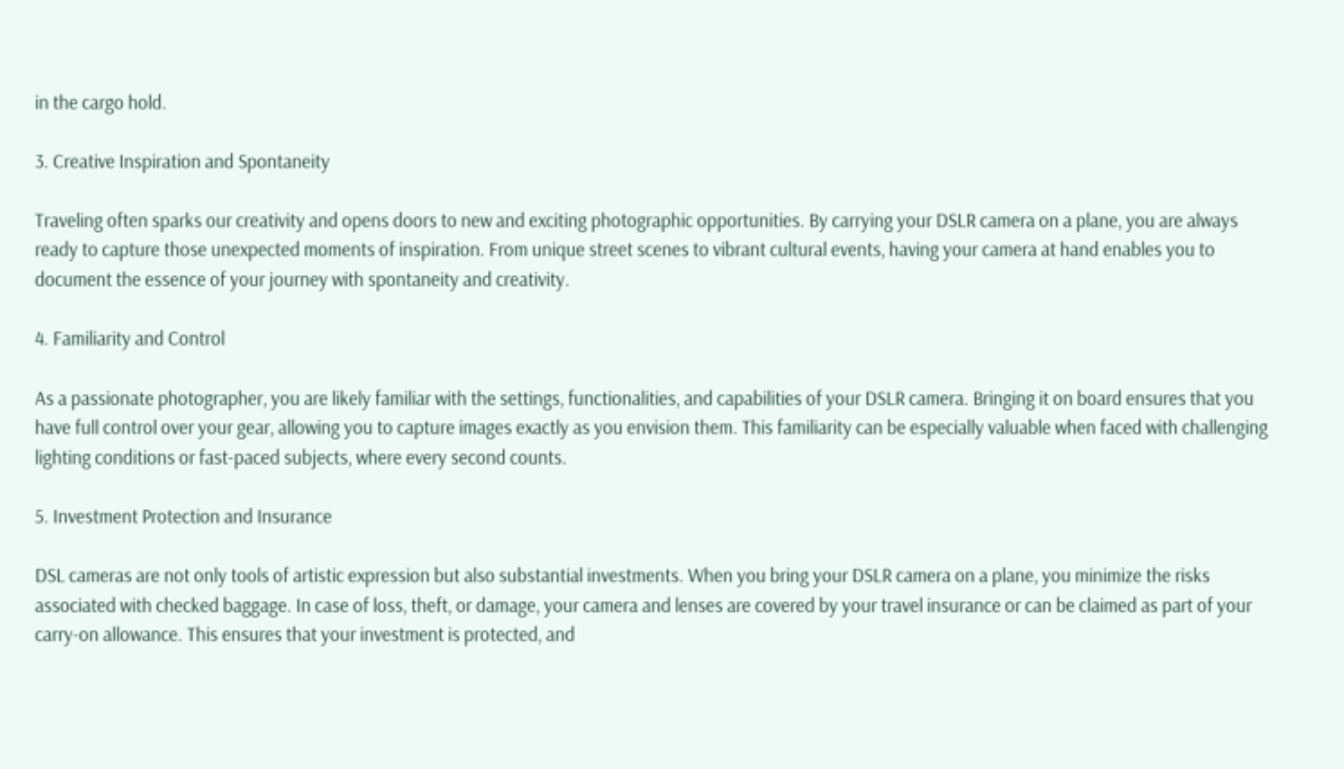in the cargo hold.

3. Creative Inspiration and Spontaneity

Traveling often sparks our creativity and opens doors to new and exciting photographic opportunities. By carrying your DSLR camera on a plane, you are always ready to capture those unexpected moments of inspiration. From unique street scenes to vibrant cultural events, having your camera at hand enables you to document the essence of your journey with spontaneity and creativity.

4. Familiarity and Control

As a passionate photographer, you are likely familiar with the settings, functionalities, and capabilities of your DSLR camera. Bringing it on board ensures that you have full control over your gear, allowing you to capture images exactly as you envision them. This familiarity can be especially valuable when faced with challenging lighting conditions or fast-paced subjects, where every second counts.

5. Investment Protection and Insurance

DSL cameras are not only tools of artistic expression but also substantial investments. When you bring your DSLR camera on a plane, you minimize the risks associated with checked baggage. In case of loss, theft, or damage, your camera and lenses are covered by your travel insurance or can be claimed as part of your carry-on allowance. This ensures that your investment is protected, and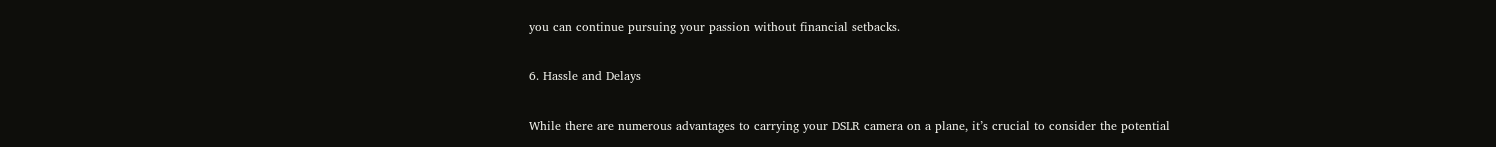you can continue pursuing your passion without financial setbacks.

6. Hassle and Delays

While there are numerous advantages to carrying your DSLR camera on a plane, it’s crucial to consider the potential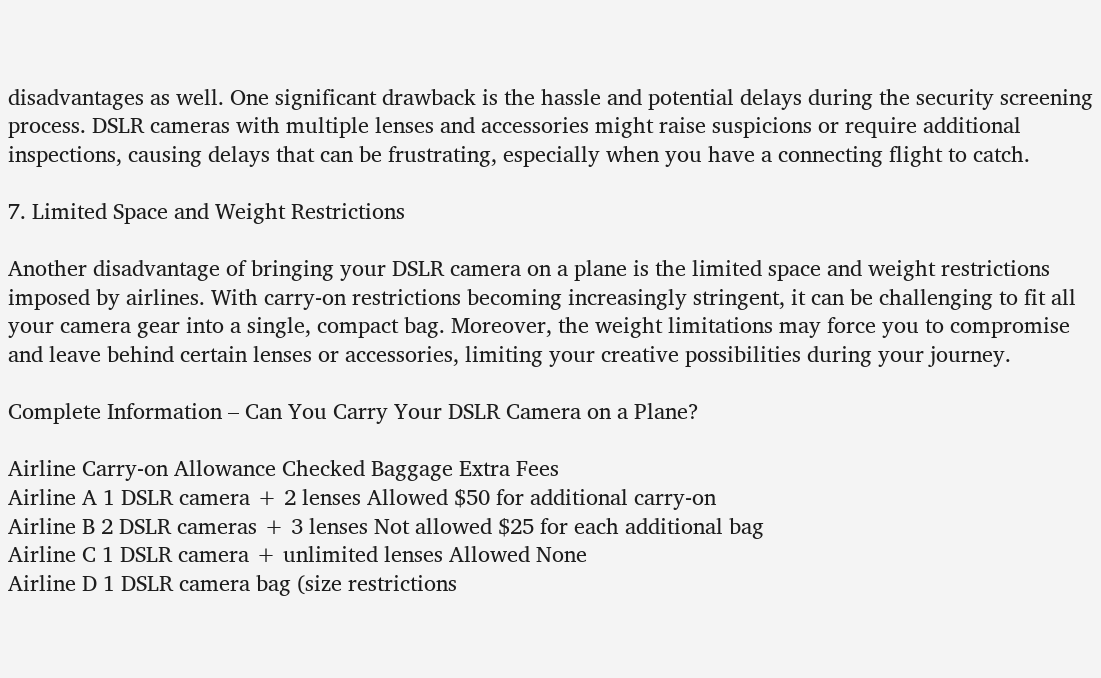disadvantages as well. One significant drawback is the hassle and potential delays during the security screening process. DSLR cameras with multiple lenses and accessories might raise suspicions or require additional inspections, causing delays that can be frustrating, especially when you have a connecting flight to catch.

7. Limited Space and Weight Restrictions

Another disadvantage of bringing your DSLR camera on a plane is the limited space and weight restrictions imposed by airlines. With carry-on restrictions becoming increasingly stringent, it can be challenging to fit all your camera gear into a single, compact bag. Moreover, the weight limitations may force you to compromise and leave behind certain lenses or accessories, limiting your creative possibilities during your journey.

Complete Information – Can You Carry Your DSLR Camera on a Plane?

Airline Carry-on Allowance Checked Baggage Extra Fees
Airline A 1 DSLR camera + 2 lenses Allowed $50 for additional carry-on
Airline B 2 DSLR cameras + 3 lenses Not allowed $25 for each additional bag
Airline C 1 DSLR camera + unlimited lenses Allowed None
Airline D 1 DSLR camera bag (size restrictions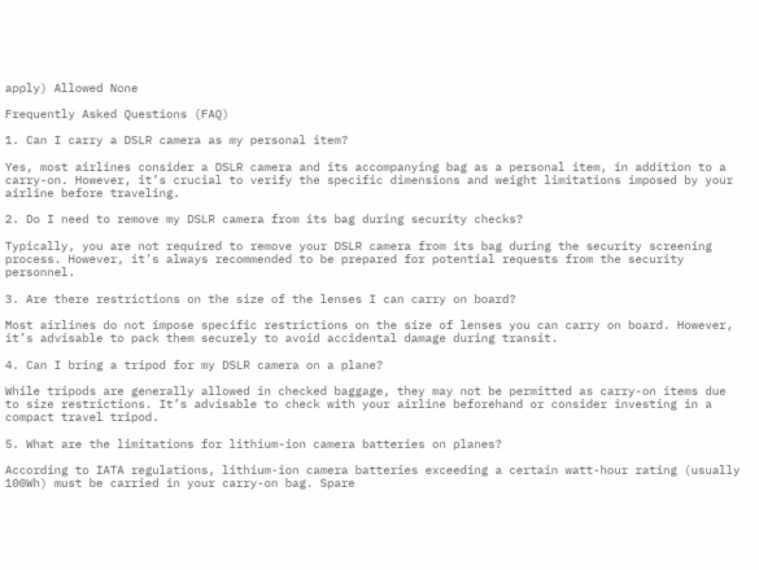apply) Allowed None

Frequently Asked Questions (FAQ)

1. Can I carry a DSLR camera as my personal item?

Yes, most airlines consider a DSLR camera and its accompanying bag as a personal item, in addition to a carry-on. However, it’s crucial to verify the specific dimensions and weight limitations imposed by your airline before traveling.

2. Do I need to remove my DSLR camera from its bag during security checks?

Typically, you are not required to remove your DSLR camera from its bag during the security screening process. However, it’s always recommended to be prepared for potential requests from the security personnel.

3. Are there restrictions on the size of the lenses I can carry on board?

Most airlines do not impose specific restrictions on the size of lenses you can carry on board. However, it’s advisable to pack them securely to avoid accidental damage during transit.

4. Can I bring a tripod for my DSLR camera on a plane?

While tripods are generally allowed in checked baggage, they may not be permitted as carry-on items due to size restrictions. It’s advisable to check with your airline beforehand or consider investing in a compact travel tripod.

5. What are the limitations for lithium-ion camera batteries on planes?

According to IATA regulations, lithium-ion camera batteries exceeding a certain watt-hour rating (usually 100Wh) must be carried in your carry-on bag. Spare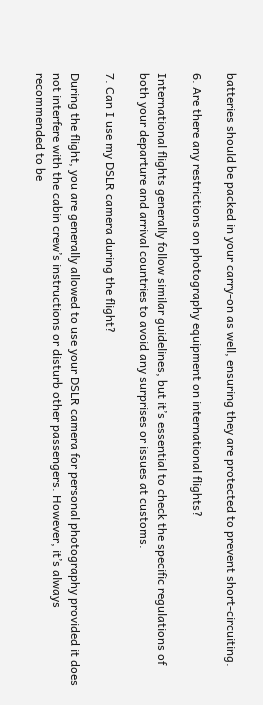batteries should be packed in your carry-on as well, ensuring they are protected to prevent short-circuiting.

6. Are there any restrictions on photography equipment on international flights?

International flights generally follow similar guidelines, but it’s essential to check the specific regulations of both your departure and arrival countries to avoid any surprises or issues at customs.

7. Can I use my DSLR camera during the flight?

During the flight, you are generally allowed to use your DSLR camera for personal photography provided it does not interfere with the cabin crew’s instructions or disturb other passengers. However, it’s always recommended to be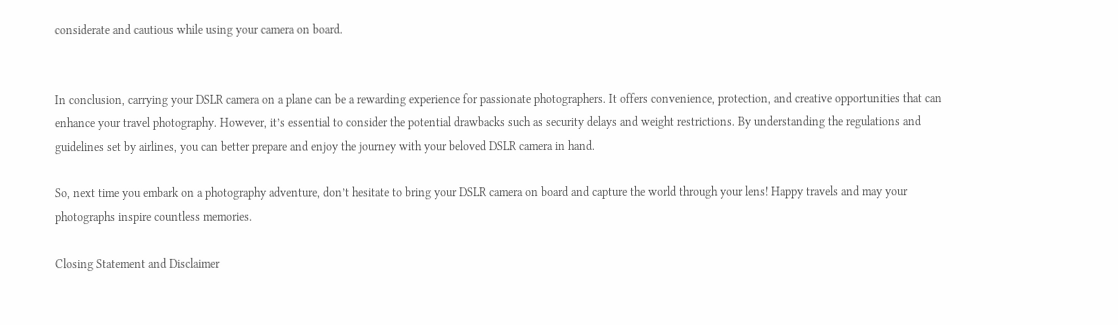considerate and cautious while using your camera on board.


In conclusion, carrying your DSLR camera on a plane can be a rewarding experience for passionate photographers. It offers convenience, protection, and creative opportunities that can enhance your travel photography. However, it’s essential to consider the potential drawbacks such as security delays and weight restrictions. By understanding the regulations and guidelines set by airlines, you can better prepare and enjoy the journey with your beloved DSLR camera in hand.

So, next time you embark on a photography adventure, don’t hesitate to bring your DSLR camera on board and capture the world through your lens! Happy travels and may your photographs inspire countless memories.

Closing Statement and Disclaimer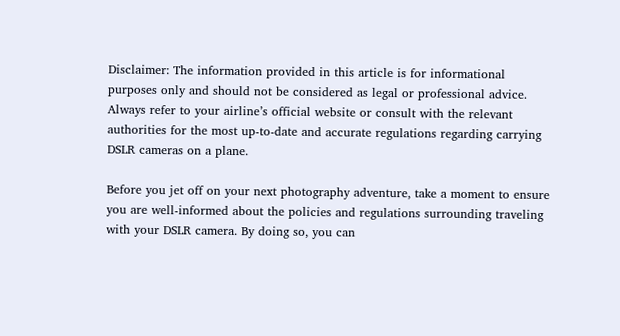Disclaimer: The information provided in this article is for informational purposes only and should not be considered as legal or professional advice. Always refer to your airline’s official website or consult with the relevant authorities for the most up-to-date and accurate regulations regarding carrying DSLR cameras on a plane.

Before you jet off on your next photography adventure, take a moment to ensure you are well-informed about the policies and regulations surrounding traveling with your DSLR camera. By doing so, you can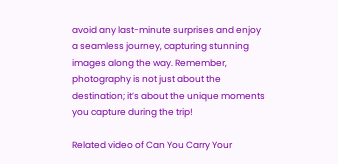avoid any last-minute surprises and enjoy a seamless journey, capturing stunning images along the way. Remember, photography is not just about the destination; it’s about the unique moments you capture during the trip!

Related video of Can You Carry Your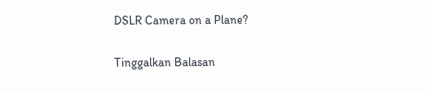DSLR Camera on a Plane?

Tinggalkan Balasan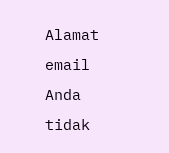Alamat email Anda tidak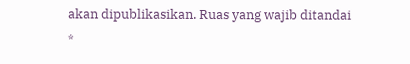akan dipublikasikan. Ruas yang wajib ditandai *